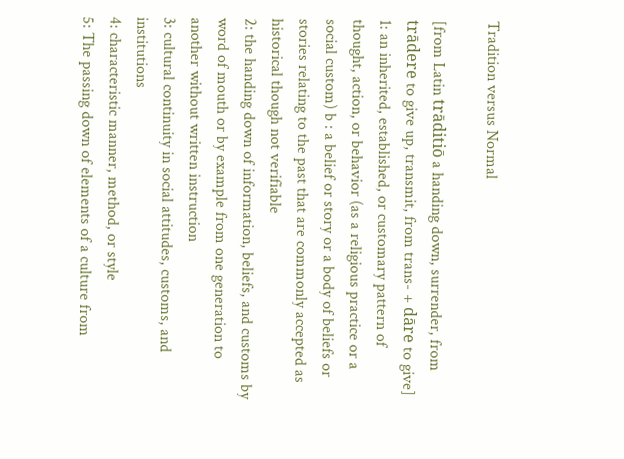Tradition versus Normal

[from Latin trāditiō a handing down, surrender, from trādere to give up, transmit, from trans- + dāre to give]
1: an inherited, established, or customary pattern of thought, action, or behavior (as a religious practice or a social custom) b : a belief or story or a body of beliefs or stories relating to the past that are commonly accepted as historical though not verifiable
2: the handing down of information, beliefs, and customs by word of mouth or by example from one generation to another without written instruction
3: cultural continuity in social attitudes, customs, and institutions
4: characteristic manner, method, or style
5: The passing down of elements of a culture from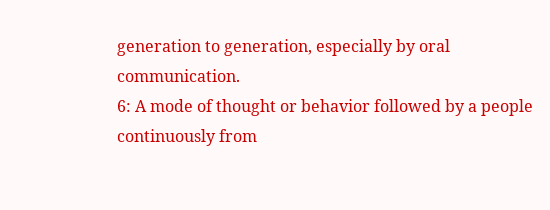generation to generation, especially by oral communication.
6: A mode of thought or behavior followed by a people continuously from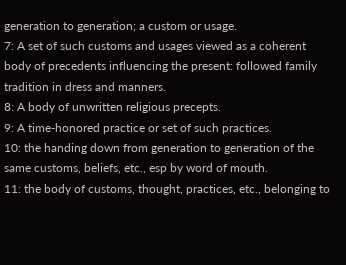generation to generation; a custom or usage.
7: A set of such customs and usages viewed as a coherent body of precedents influencing the present: followed family tradition in dress and manners.
8: A body of unwritten religious precepts.
9: A time-honored practice or set of such practices.
10: the handing down from generation to generation of the same customs, beliefs, etc., esp by word of mouth.
11: the body of customs, thought, practices, etc., belonging to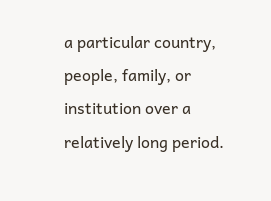a particular country, people, family, or institution over a relatively long period.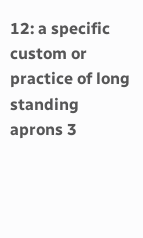12: a specific custom or practice of long standing
aprons 3